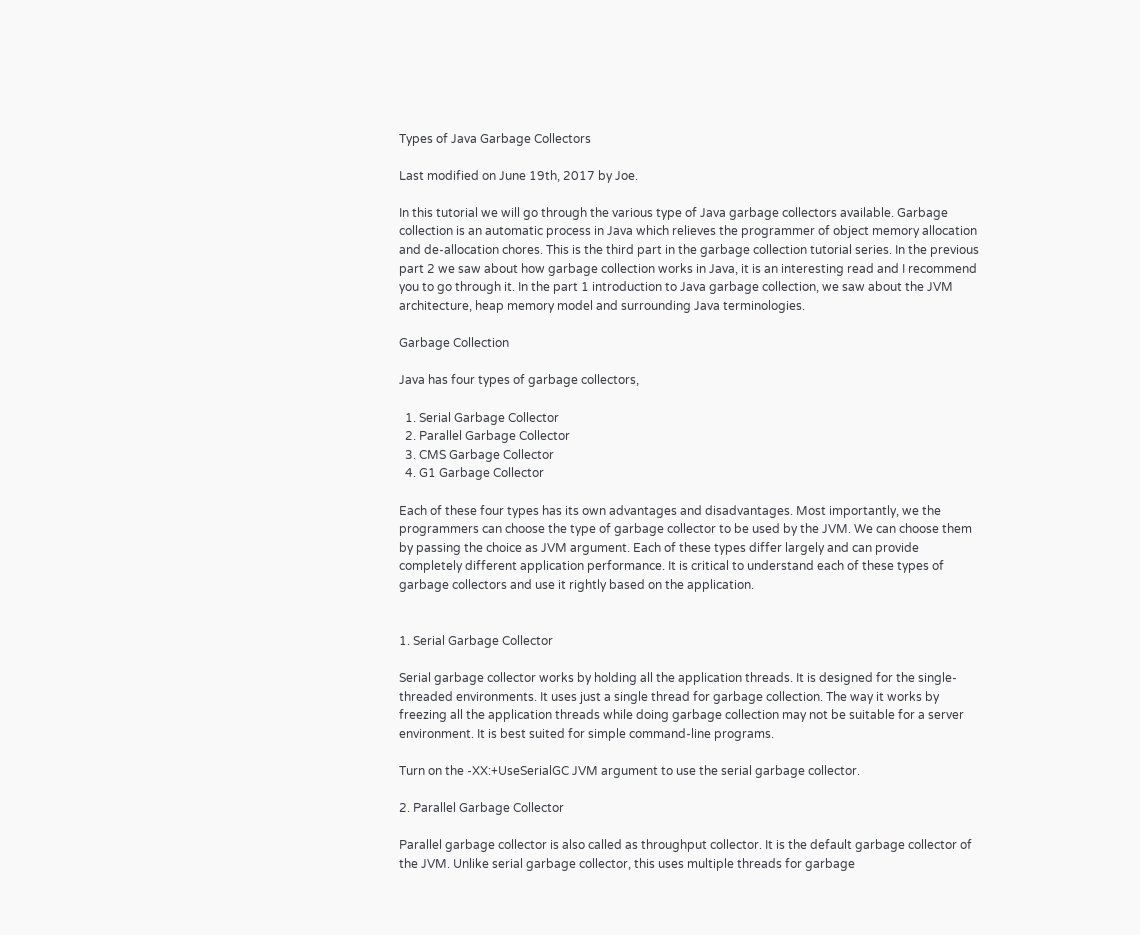Types of Java Garbage Collectors

Last modified on June 19th, 2017 by Joe.

In this tutorial we will go through the various type of Java garbage collectors available. Garbage collection is an automatic process in Java which relieves the programmer of object memory allocation and de-allocation chores. This is the third part in the garbage collection tutorial series. In the previous part 2 we saw about how garbage collection works in Java, it is an interesting read and I recommend you to go through it. In the part 1 introduction to Java garbage collection, we saw about the JVM architecture, heap memory model and surrounding Java terminologies.

Garbage Collection

Java has four types of garbage collectors,

  1. Serial Garbage Collector
  2. Parallel Garbage Collector
  3. CMS Garbage Collector
  4. G1 Garbage Collector

Each of these four types has its own advantages and disadvantages. Most importantly, we the programmers can choose the type of garbage collector to be used by the JVM. We can choose them by passing the choice as JVM argument. Each of these types differ largely and can provide completely different application performance. It is critical to understand each of these types of garbage collectors and use it rightly based on the application.


1. Serial Garbage Collector

Serial garbage collector works by holding all the application threads. It is designed for the single-threaded environments. It uses just a single thread for garbage collection. The way it works by freezing all the application threads while doing garbage collection may not be suitable for a server environment. It is best suited for simple command-line programs.

Turn on the -XX:+UseSerialGC JVM argument to use the serial garbage collector.

2. Parallel Garbage Collector

Parallel garbage collector is also called as throughput collector. It is the default garbage collector of the JVM. Unlike serial garbage collector, this uses multiple threads for garbage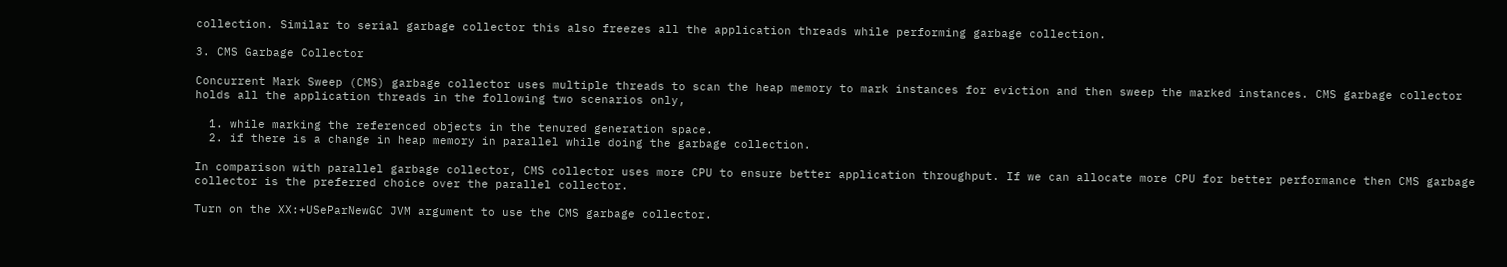collection. Similar to serial garbage collector this also freezes all the application threads while performing garbage collection.

3. CMS Garbage Collector

Concurrent Mark Sweep (CMS) garbage collector uses multiple threads to scan the heap memory to mark instances for eviction and then sweep the marked instances. CMS garbage collector holds all the application threads in the following two scenarios only,

  1. while marking the referenced objects in the tenured generation space.
  2. if there is a change in heap memory in parallel while doing the garbage collection.

In comparison with parallel garbage collector, CMS collector uses more CPU to ensure better application throughput. If we can allocate more CPU for better performance then CMS garbage collector is the preferred choice over the parallel collector.

Turn on the XX:+USeParNewGC JVM argument to use the CMS garbage collector.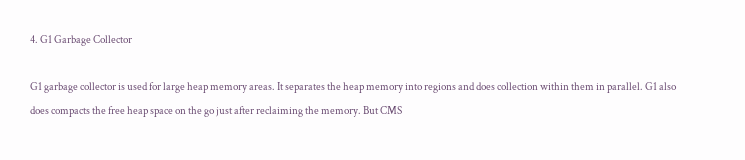4. G1 Garbage Collector

G1 garbage collector is used for large heap memory areas. It separates the heap memory into regions and does collection within them in parallel. G1 also does compacts the free heap space on the go just after reclaiming the memory. But CMS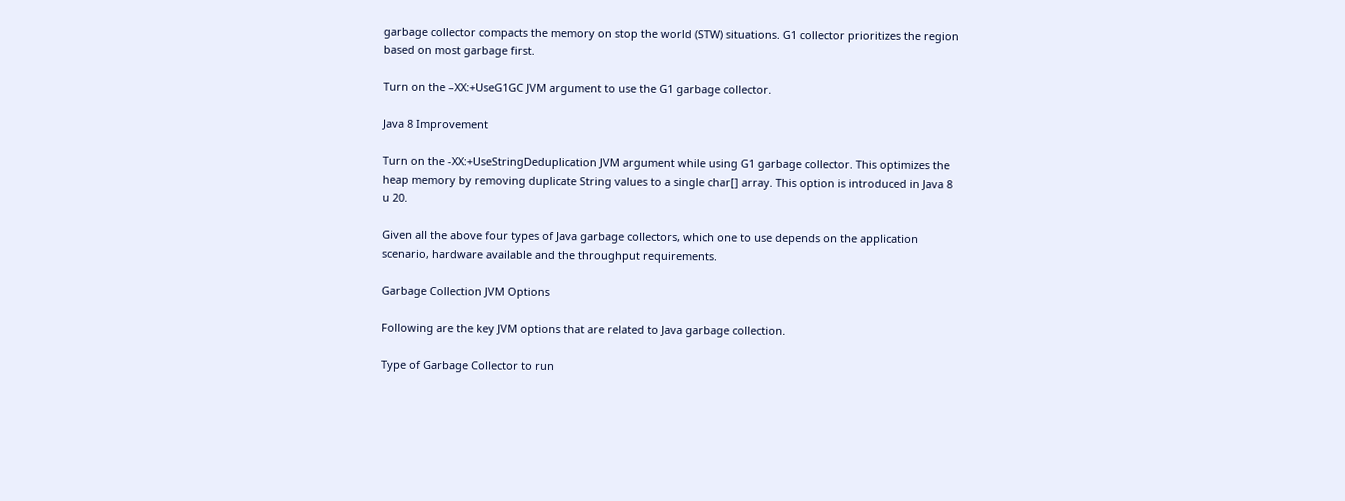garbage collector compacts the memory on stop the world (STW) situations. G1 collector prioritizes the region based on most garbage first.

Turn on the –XX:+UseG1GC JVM argument to use the G1 garbage collector.

Java 8 Improvement

Turn on the -XX:+UseStringDeduplication JVM argument while using G1 garbage collector. This optimizes the heap memory by removing duplicate String values to a single char[] array. This option is introduced in Java 8 u 20.

Given all the above four types of Java garbage collectors, which one to use depends on the application scenario, hardware available and the throughput requirements.

Garbage Collection JVM Options

Following are the key JVM options that are related to Java garbage collection.

Type of Garbage Collector to run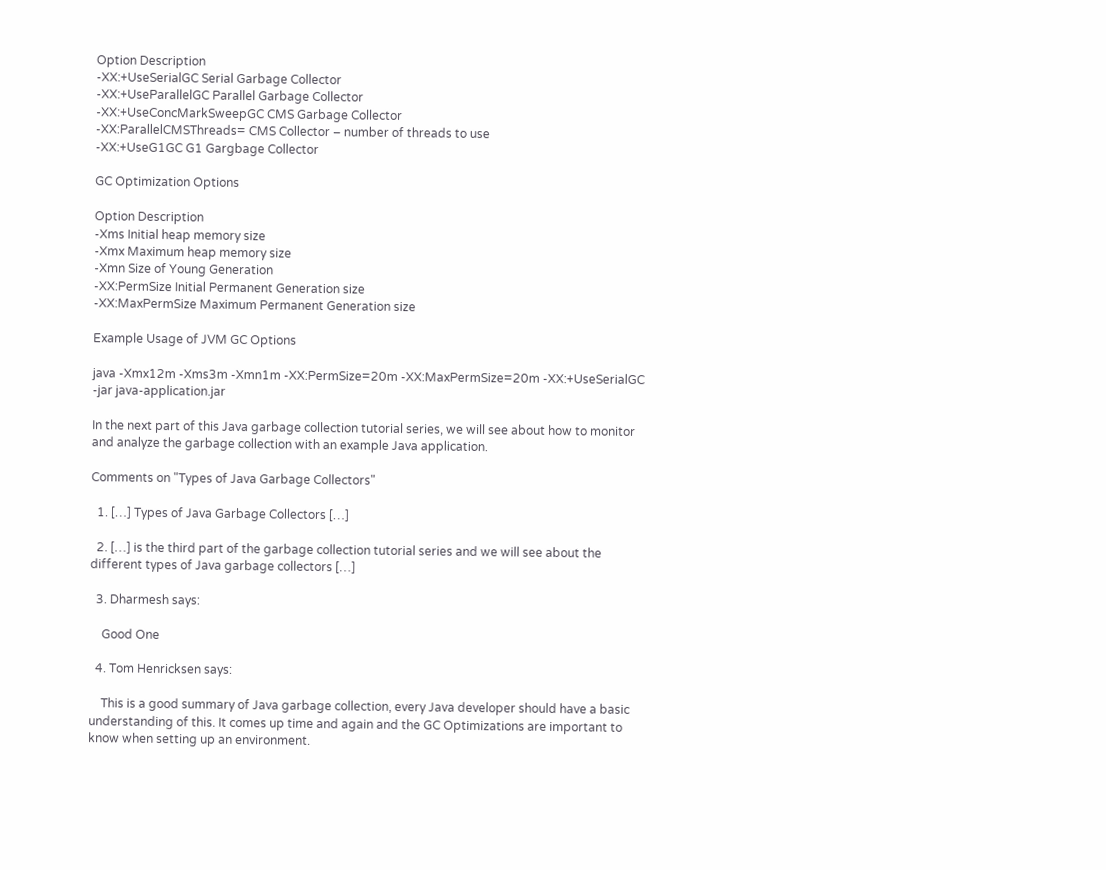Option Description
-XX:+UseSerialGC Serial Garbage Collector
-XX:+UseParallelGC Parallel Garbage Collector
-XX:+UseConcMarkSweepGC CMS Garbage Collector
-XX:ParallelCMSThreads= CMS Collector – number of threads to use
-XX:+UseG1GC G1 Gargbage Collector

GC Optimization Options

Option Description
-Xms Initial heap memory size
-Xmx Maximum heap memory size
-Xmn Size of Young Generation
-XX:PermSize Initial Permanent Generation size
-XX:MaxPermSize Maximum Permanent Generation size

Example Usage of JVM GC Options

java -Xmx12m -Xms3m -Xmn1m -XX:PermSize=20m -XX:MaxPermSize=20m -XX:+UseSerialGC -jar java-application.jar

In the next part of this Java garbage collection tutorial series, we will see about how to monitor and analyze the garbage collection with an example Java application.

Comments on "Types of Java Garbage Collectors"

  1. […] Types of Java Garbage Collectors […]

  2. […] is the third part of the garbage collection tutorial series and we will see about the different types of Java garbage collectors […]

  3. Dharmesh says:

    Good One

  4. Tom Henricksen says:

    This is a good summary of Java garbage collection, every Java developer should have a basic understanding of this. It comes up time and again and the GC Optimizations are important to know when setting up an environment.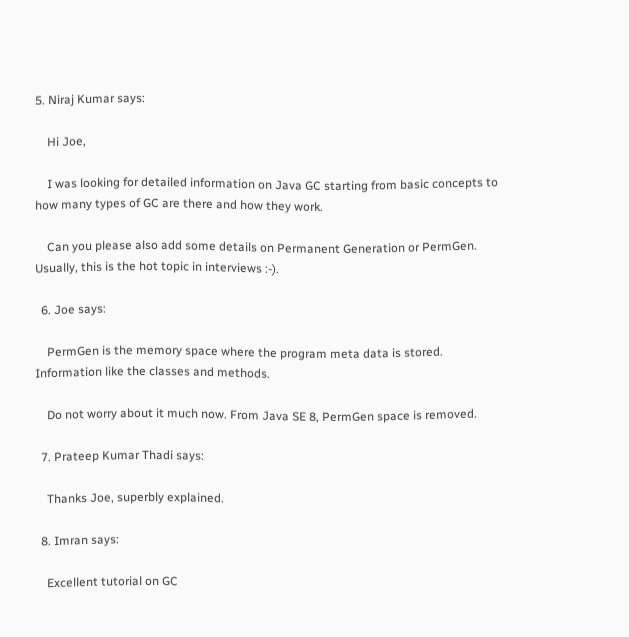5. Niraj Kumar says:

    Hi Joe,

    I was looking for detailed information on Java GC starting from basic concepts to how many types of GC are there and how they work.

    Can you please also add some details on Permanent Generation or PermGen. Usually, this is the hot topic in interviews :-).

  6. Joe says:

    PermGen is the memory space where the program meta data is stored. Information like the classes and methods.

    Do not worry about it much now. From Java SE 8, PermGen space is removed.

  7. Prateep Kumar Thadi says:

    Thanks Joe, superbly explained.

  8. Imran says:

    Excellent tutorial on GC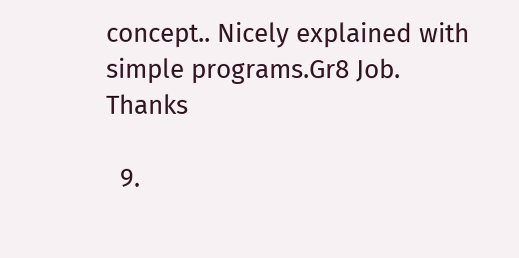concept.. Nicely explained with simple programs.Gr8 Job. Thanks

  9.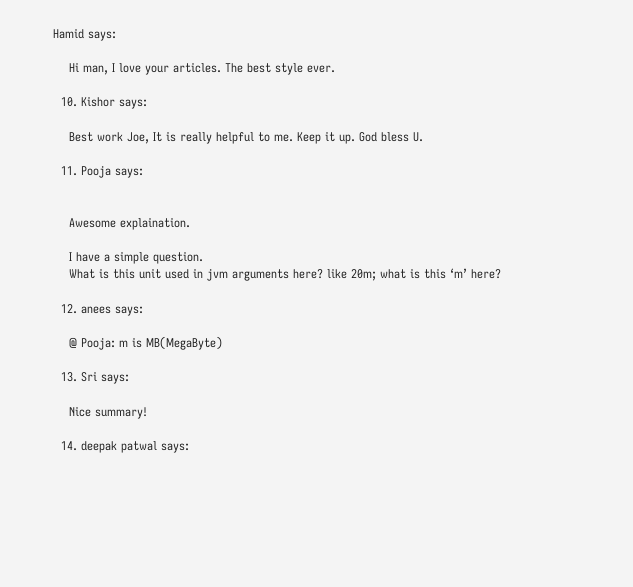Hamid says:

    Hi man, I love your articles. The best style ever.

  10. Kishor says:

    Best work Joe, It is really helpful to me. Keep it up. God bless U.

  11. Pooja says:


    Awesome explaination.

    I have a simple question.
    What is this unit used in jvm arguments here? like 20m; what is this ‘m’ here?

  12. anees says:

    @ Pooja: m is MB(MegaByte)

  13. Sri says:

    Nice summary!

  14. deepak patwal says: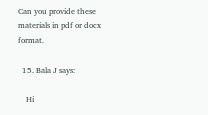Can you provide these materials in pdf or docx format.

  15. Bala J says:

    Hi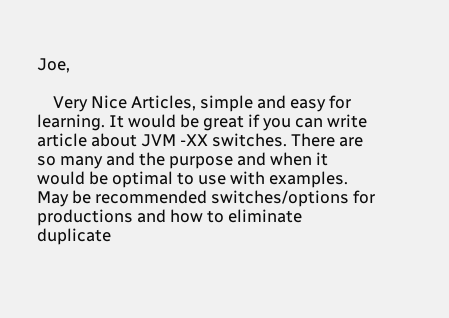Joe,

    Very Nice Articles, simple and easy for learning. It would be great if you can write article about JVM -XX switches. There are so many and the purpose and when it would be optimal to use with examples. May be recommended switches/options for productions and how to eliminate duplicate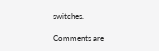switches.

Comments are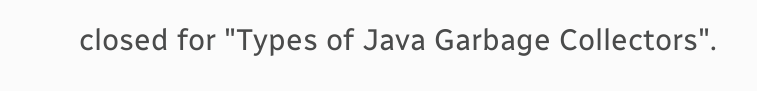closed for "Types of Java Garbage Collectors".